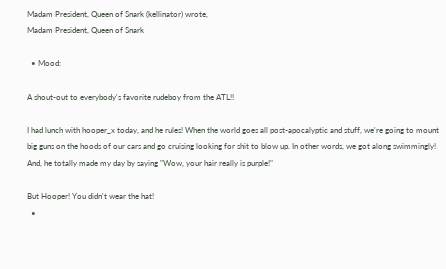Madam President, Queen of Snark (kellinator) wrote,
Madam President, Queen of Snark

  • Mood:

A shout-out to everybody's favorite rudeboy from the ATL!!

I had lunch with hooper_x today, and he rules! When the world goes all post-apocalyptic and stuff, we're going to mount big guns on the hoods of our cars and go cruising looking for shit to blow up. In other words, we got along swimmingly! And, he totally made my day by saying "Wow, your hair really is purple!"

But Hooper! You didn't wear the hat!
  •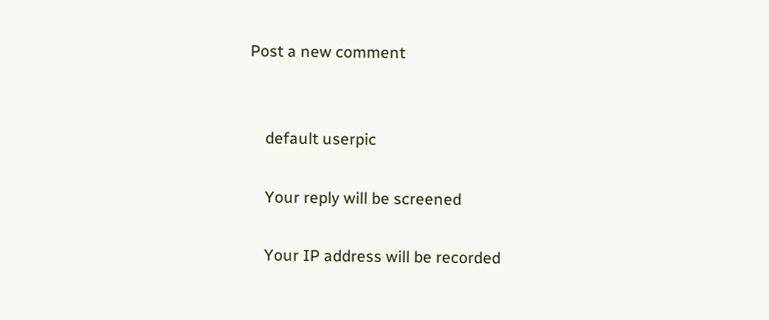Post a new comment


    default userpic

    Your reply will be screened

    Your IP address will be recorded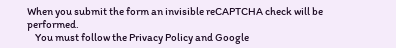When you submit the form an invisible reCAPTCHA check will be performed.
    You must follow the Privacy Policy and Google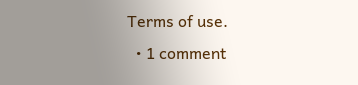Terms of use.
  • 1 comment